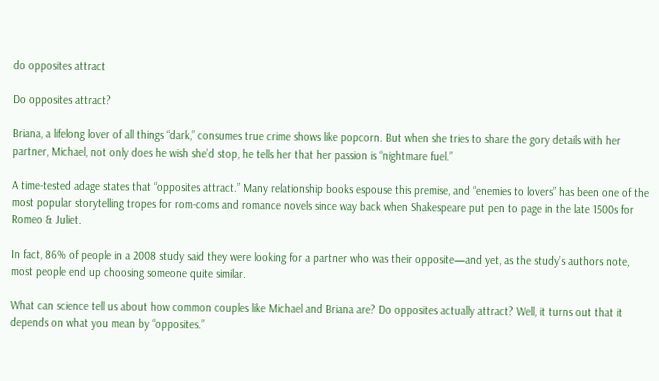do opposites attract

Do opposites attract?

Briana, a lifelong lover of all things “dark,” consumes true crime shows like popcorn. But when she tries to share the gory details with her partner, Michael, not only does he wish she’d stop, he tells her that her passion is “nightmare fuel.”

A time-tested adage states that “opposites attract.” Many relationship books espouse this premise, and “enemies to lovers” has been one of the most popular storytelling tropes for rom-coms and romance novels since way back when Shakespeare put pen to page in the late 1500s for Romeo & Juliet.

In fact, 86% of people in a 2008 study said they were looking for a partner who was their opposite—and yet, as the study’s authors note, most people end up choosing someone quite similar.

What can science tell us about how common couples like Michael and Briana are? Do opposites actually attract? Well, it turns out that it depends on what you mean by “opposites.”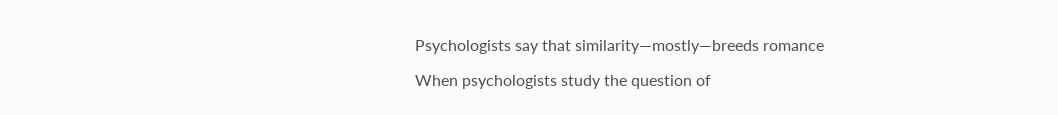Psychologists say that similarity—mostly—breeds romance

When psychologists study the question of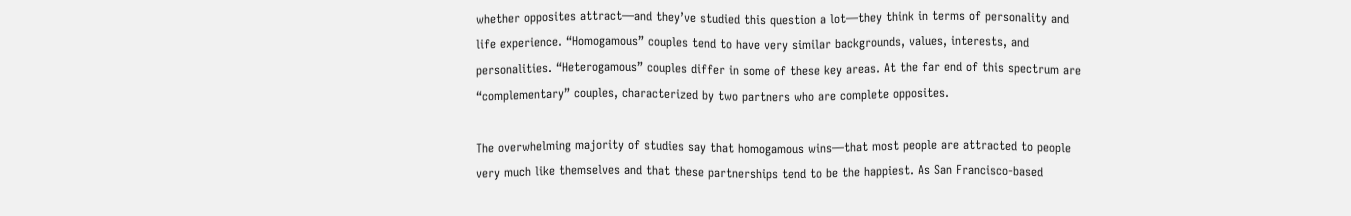whether opposites attract—and they’ve studied this question a lot—they think in terms of personality and life experience. “Homogamous” couples tend to have very similar backgrounds, values, interests, and personalities. “Heterogamous” couples differ in some of these key areas. At the far end of this spectrum are “complementary” couples, characterized by two partners who are complete opposites.

The overwhelming majority of studies say that homogamous wins—that most people are attracted to people very much like themselves and that these partnerships tend to be the happiest. As San Francisco-based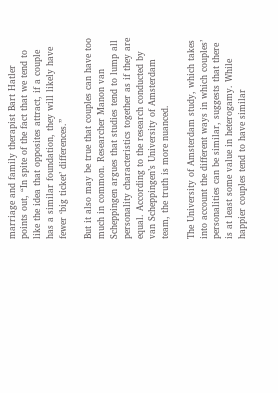marriage and family therapist Bart Hatler points out, “In spite of the fact that we tend to like the idea that opposites attract, if a couple has a similar foundation, they will likely have fewer ‘big ticket’ differences.”

But it also may be true that couples can have too much in common. Researcher Manon van Scheppingen argues that studies tend to lump all personality characteristics together as if they are equal. According to the research conducted by van Scheppingen’s University of Amsterdam team, the truth is more nuanced.

The University of Amsterdam study, which takes into account the different ways in which couples’ personalities can be similar, suggests that there is at least some value in heterogamy. While happier couples tend to have similar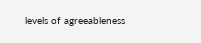levels of agreeableness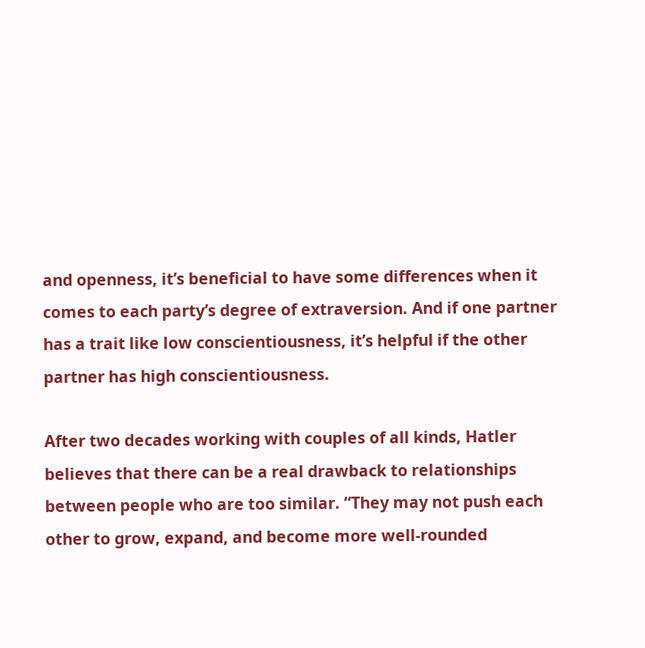and openness, it’s beneficial to have some differences when it comes to each party’s degree of extraversion. And if one partner has a trait like low conscientiousness, it’s helpful if the other partner has high conscientiousness.

After two decades working with couples of all kinds, Hatler believes that there can be a real drawback to relationships between people who are too similar. “They may not push each other to grow, expand, and become more well-rounded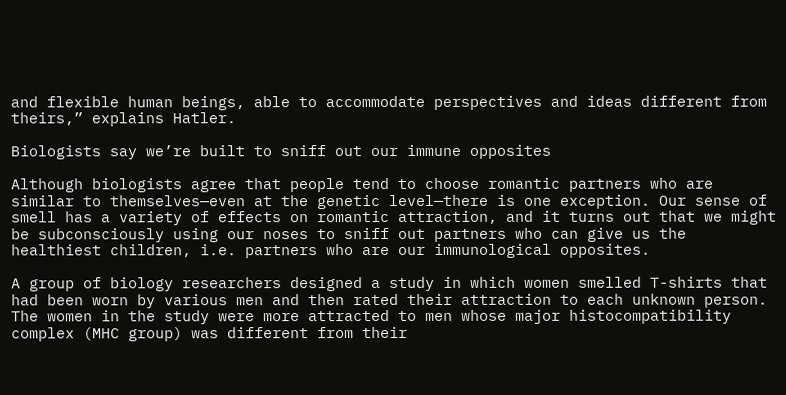and flexible human beings, able to accommodate perspectives and ideas different from theirs,” explains Hatler.

Biologists say we’re built to sniff out our immune opposites

Although biologists agree that people tend to choose romantic partners who are similar to themselves—even at the genetic level—there is one exception. Our sense of smell has a variety of effects on romantic attraction, and it turns out that we might be subconsciously using our noses to sniff out partners who can give us the healthiest children, i.e. partners who are our immunological opposites.

A group of biology researchers designed a study in which women smelled T-shirts that had been worn by various men and then rated their attraction to each unknown person. The women in the study were more attracted to men whose major histocompatibility complex (MHC group) was different from their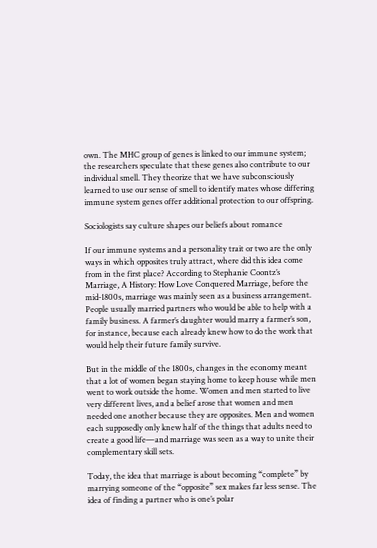own. The MHC group of genes is linked to our immune system; the researchers speculate that these genes also contribute to our individual smell. They theorize that we have subconsciously learned to use our sense of smell to identify mates whose differing immune system genes offer additional protection to our offspring.

Sociologists say culture shapes our beliefs about romance

If our immune systems and a personality trait or two are the only ways in which opposites truly attract, where did this idea come from in the first place? According to Stephanie Coontz’s Marriage, A History: How Love Conquered Marriage, before the mid-1800s, marriage was mainly seen as a business arrangement. People usually married partners who would be able to help with a family business. A farmer’s daughter would marry a farmer’s son, for instance, because each already knew how to do the work that would help their future family survive.

But in the middle of the 1800s, changes in the economy meant that a lot of women began staying home to keep house while men went to work outside the home. Women and men started to live very different lives, and a belief arose that women and men needed one another because they are opposites. Men and women each supposedly only knew half of the things that adults need to create a good life—and marriage was seen as a way to unite their complementary skill sets.

Today, the idea that marriage is about becoming “complete” by marrying someone of the “opposite” sex makes far less sense. The idea of finding a partner who is one’s polar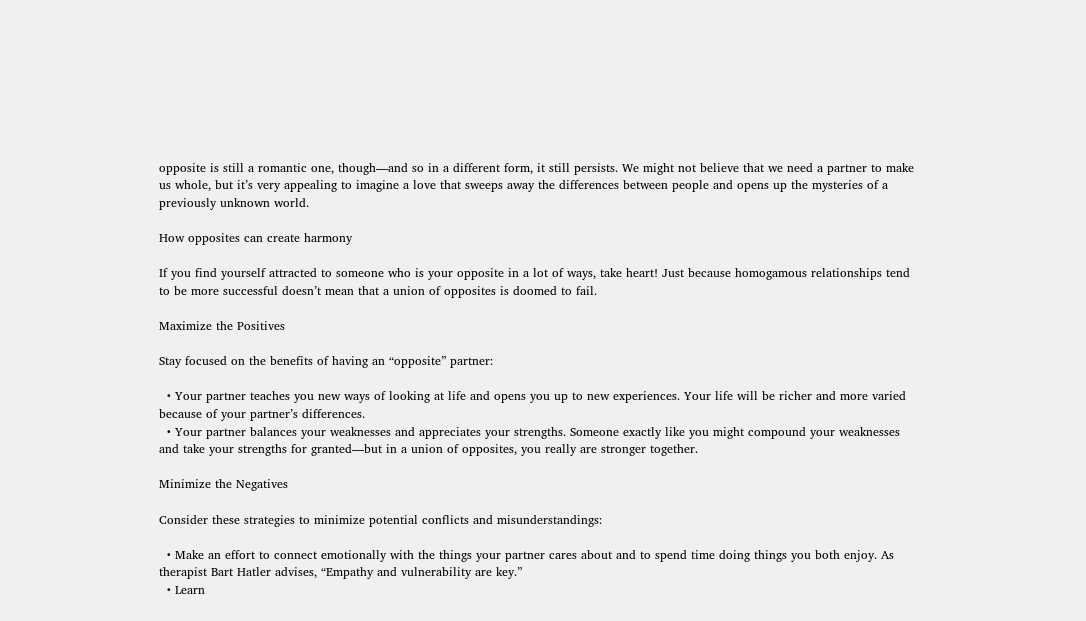opposite is still a romantic one, though—and so in a different form, it still persists. We might not believe that we need a partner to make us whole, but it’s very appealing to imagine a love that sweeps away the differences between people and opens up the mysteries of a previously unknown world.

How opposites can create harmony

If you find yourself attracted to someone who is your opposite in a lot of ways, take heart! Just because homogamous relationships tend to be more successful doesn’t mean that a union of opposites is doomed to fail.

Maximize the Positives

Stay focused on the benefits of having an “opposite” partner:

  • Your partner teaches you new ways of looking at life and opens you up to new experiences. Your life will be richer and more varied because of your partner’s differences.
  • Your partner balances your weaknesses and appreciates your strengths. Someone exactly like you might compound your weaknesses and take your strengths for granted—but in a union of opposites, you really are stronger together.

Minimize the Negatives

Consider these strategies to minimize potential conflicts and misunderstandings:

  • Make an effort to connect emotionally with the things your partner cares about and to spend time doing things you both enjoy. As therapist Bart Hatler advises, “Empathy and vulnerability are key.”
  • Learn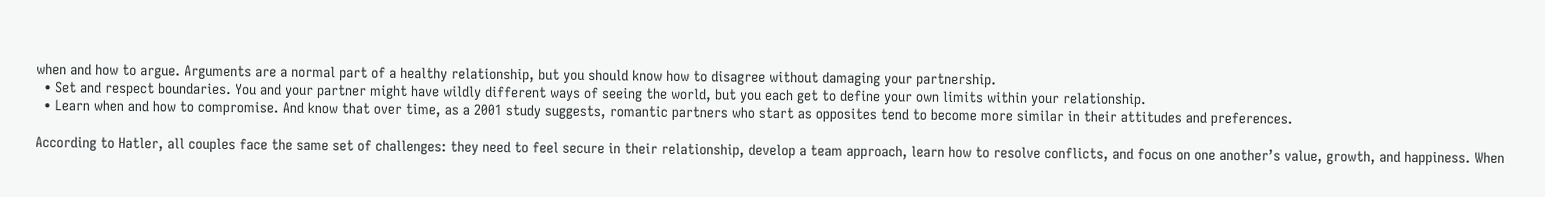when and how to argue. Arguments are a normal part of a healthy relationship, but you should know how to disagree without damaging your partnership.
  • Set and respect boundaries. You and your partner might have wildly different ways of seeing the world, but you each get to define your own limits within your relationship.
  • Learn when and how to compromise. And know that over time, as a 2001 study suggests, romantic partners who start as opposites tend to become more similar in their attitudes and preferences.

According to Hatler, all couples face the same set of challenges: they need to feel secure in their relationship, develop a team approach, learn how to resolve conflicts, and focus on one another’s value, growth, and happiness. When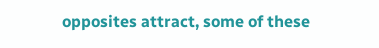opposites attract, some of these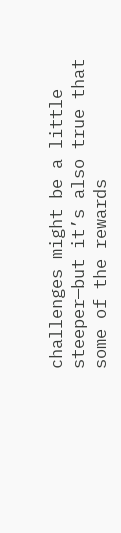challenges might be a little steeper—but it’s also true that some of the rewards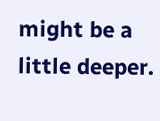might be a little deeper.